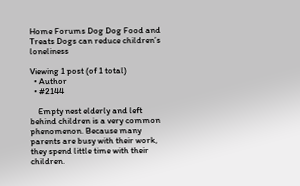Home Forums Dog Dog Food and Treats Dogs can reduce children’s loneliness

Viewing 1 post (of 1 total)
  • Author
  • #2144

    Empty nest elderly and left behind children is a very common phenomenon. Because many parents are busy with their work, they spend little time with their children.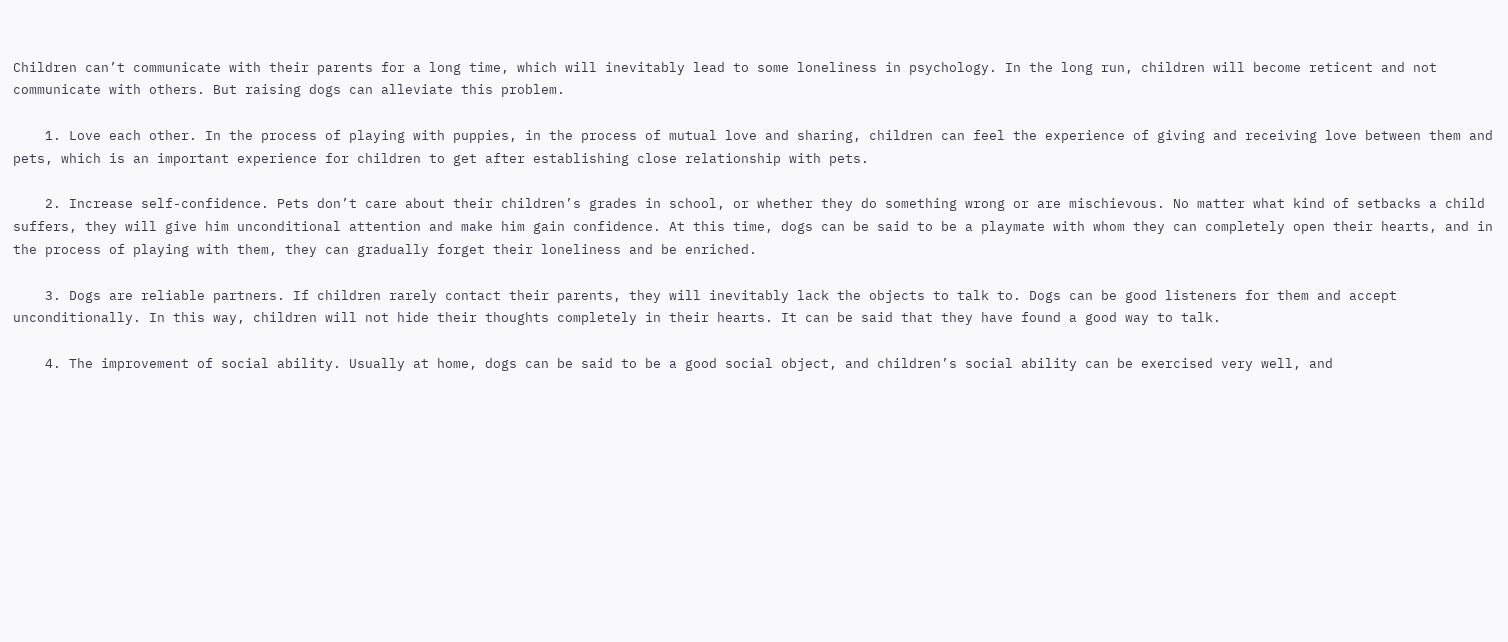Children can’t communicate with their parents for a long time, which will inevitably lead to some loneliness in psychology. In the long run, children will become reticent and not communicate with others. But raising dogs can alleviate this problem.

    1. Love each other. In the process of playing with puppies, in the process of mutual love and sharing, children can feel the experience of giving and receiving love between them and pets, which is an important experience for children to get after establishing close relationship with pets.

    2. Increase self-confidence. Pets don’t care about their children’s grades in school, or whether they do something wrong or are mischievous. No matter what kind of setbacks a child suffers, they will give him unconditional attention and make him gain confidence. At this time, dogs can be said to be a playmate with whom they can completely open their hearts, and in the process of playing with them, they can gradually forget their loneliness and be enriched.

    3. Dogs are reliable partners. If children rarely contact their parents, they will inevitably lack the objects to talk to. Dogs can be good listeners for them and accept unconditionally. In this way, children will not hide their thoughts completely in their hearts. It can be said that they have found a good way to talk.

    4. The improvement of social ability. Usually at home, dogs can be said to be a good social object, and children’s social ability can be exercised very well, and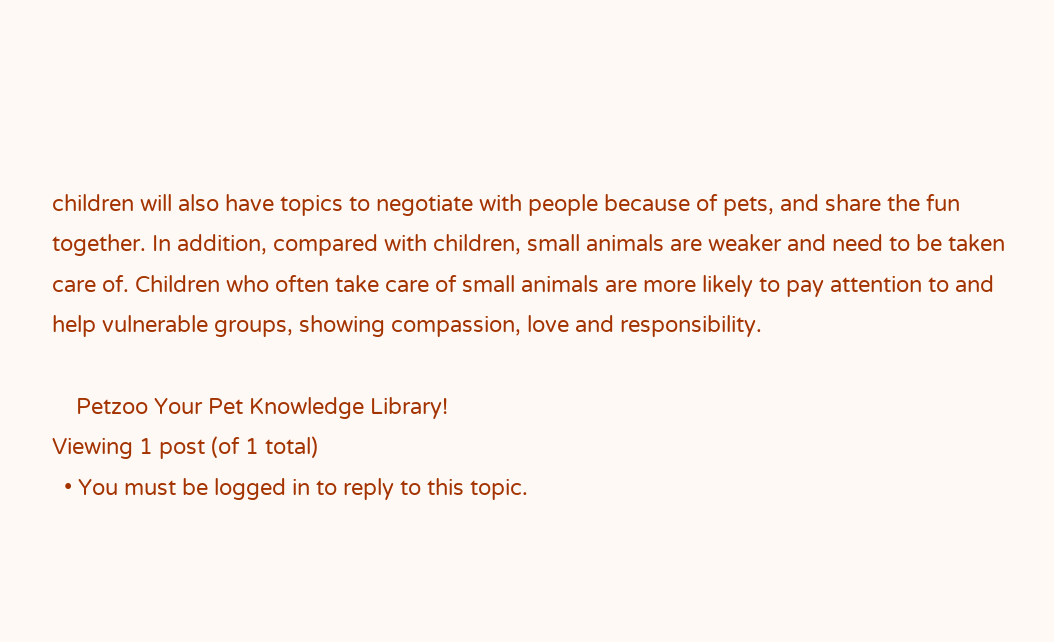children will also have topics to negotiate with people because of pets, and share the fun together. In addition, compared with children, small animals are weaker and need to be taken care of. Children who often take care of small animals are more likely to pay attention to and help vulnerable groups, showing compassion, love and responsibility.

    Petzoo Your Pet Knowledge Library!
Viewing 1 post (of 1 total)
  • You must be logged in to reply to this topic.